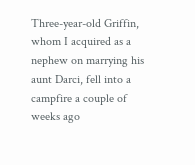Three-year-old Griffin, whom I acquired as a nephew on marrying his aunt Darci, fell into a campfire a couple of weeks ago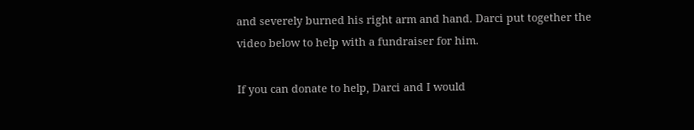and severely burned his right arm and hand. Darci put together the video below to help with a fundraiser for him.

If you can donate to help, Darci and I would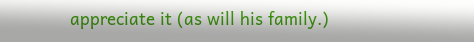appreciate it (as will his family.)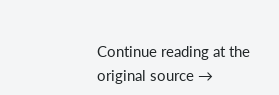Continue reading at the original source →